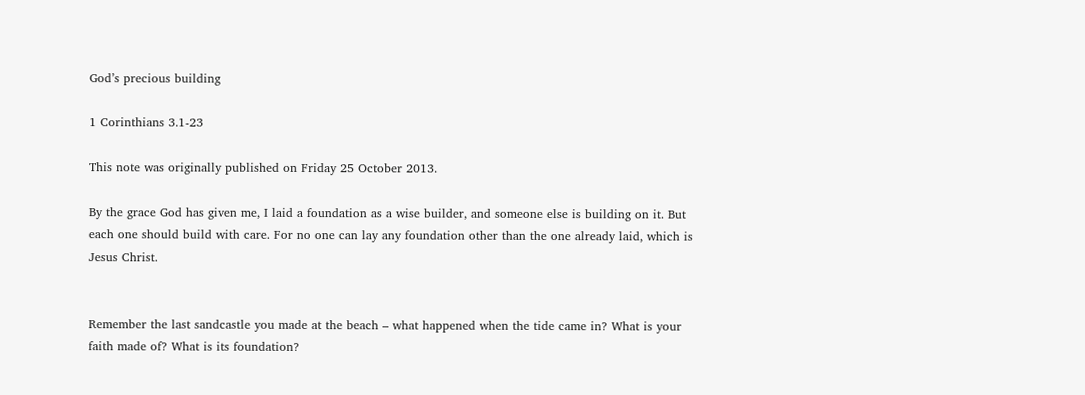God’s precious building

1 Corinthians 3.1-23

This note was originally published on Friday 25 October 2013.

By the grace God has given me, I laid a foundation as a wise builder, and someone else is building on it. But each one should build with care. For no one can lay any foundation other than the one already laid, which is Jesus Christ.


Remember the last sandcastle you made at the beach – what happened when the tide came in? What is your faith made of? What is its foundation?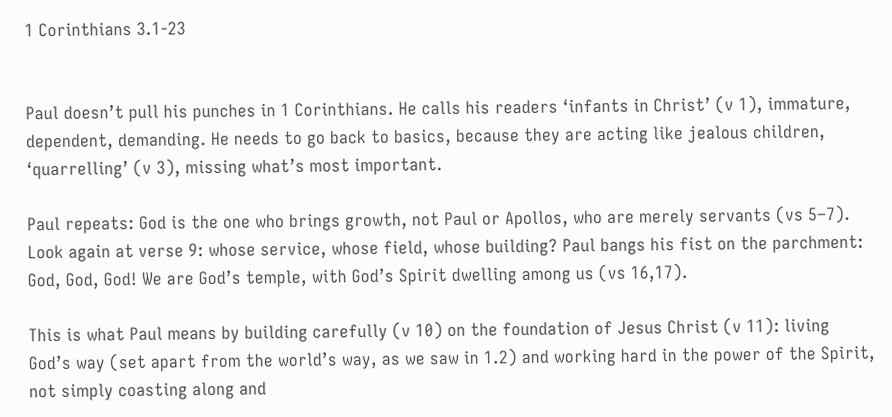1 Corinthians 3.1-23


Paul doesn’t pull his punches in 1 Corinthians. He calls his readers ‘infants in Christ’ (v 1), immature, dependent, demanding. He needs to go back to basics, because they are acting like jealous children, ‘quarrelling’ (v 3), missing what’s most important.

Paul repeats: God is the one who brings growth, not Paul or Apollos, who are merely servants (vs 5–7). Look again at verse 9: whose service, whose field, whose building? Paul bangs his fist on the parchment: God, God, God! We are God’s temple, with God’s Spirit dwelling among us (vs 16,17).

This is what Paul means by building carefully (v 10) on the foundation of Jesus Christ (v 11): living God’s way (set apart from the world’s way, as we saw in 1.2) and working hard in the power of the Spirit, not simply coasting along and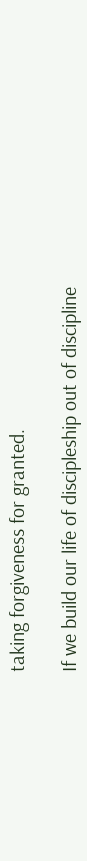taking forgiveness for granted.

If we build our life of discipleship out of discipline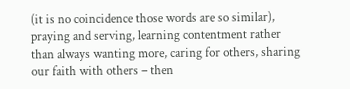(it is no coincidence those words are so similar), praying and serving, learning contentment rather than always wanting more, caring for others, sharing our faith with others – then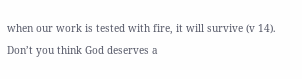when our work is tested with fire, it will survive (v 14). Don’t you think God deserves a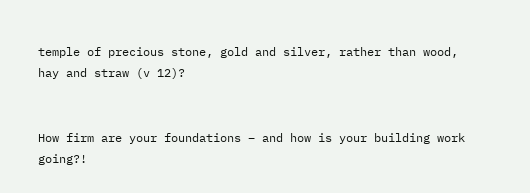temple of precious stone, gold and silver, rather than wood, hay and straw (v 12)?


How firm are your foundations – and how is your building work going?!